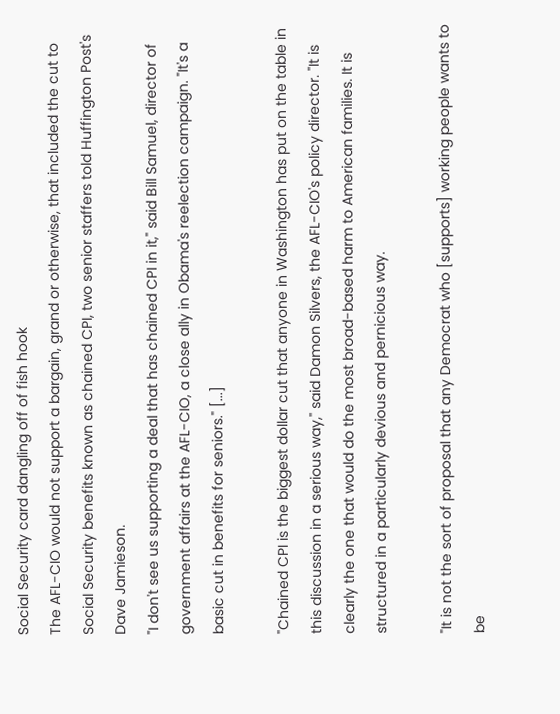Social Security card dangling off of fish hook
The AFL-CIO would not support a bargain, grand or otherwise, that included the cut to Social Security benefits known as chained CPI, two senior staffers told Huffington Post's Dave Jamieson.
"I don't see us supporting a deal that has chained CPI in it," said Bill Samuel, director of government affairs at the AFL-CIO, a close ally in Obama's reelection campaign. "It's a basic cut in benefits for seniors." [...]

"Chained CPI is the biggest dollar cut that anyone in Washington has put on the table in this discussion in a serious way," said Damon Silvers, the AFL-CIO's policy director. "It is clearly the one that would do the most broad-based harm to American families. It is structured in a particularly devious and pernicious way.

"It is not the sort of proposal that any Democrat who [supports] working people wants to be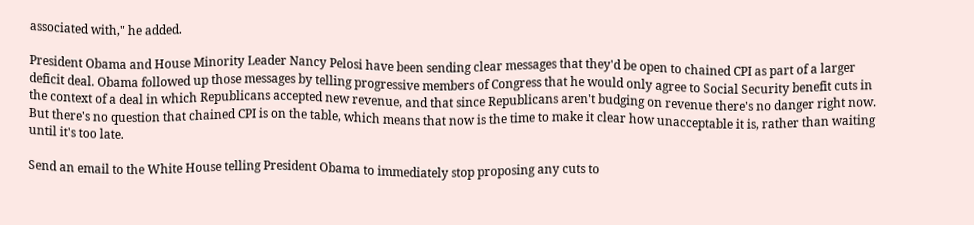associated with," he added.

President Obama and House Minority Leader Nancy Pelosi have been sending clear messages that they'd be open to chained CPI as part of a larger deficit deal. Obama followed up those messages by telling progressive members of Congress that he would only agree to Social Security benefit cuts in the context of a deal in which Republicans accepted new revenue, and that since Republicans aren't budging on revenue there's no danger right now. But there's no question that chained CPI is on the table, which means that now is the time to make it clear how unacceptable it is, rather than waiting until it's too late.

Send an email to the White House telling President Obama to immediately stop proposing any cuts to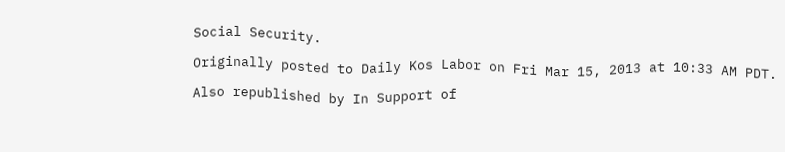Social Security.

Originally posted to Daily Kos Labor on Fri Mar 15, 2013 at 10:33 AM PDT.

Also republished by In Support of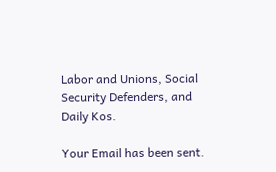Labor and Unions, Social Security Defenders, and Daily Kos.

Your Email has been sent.